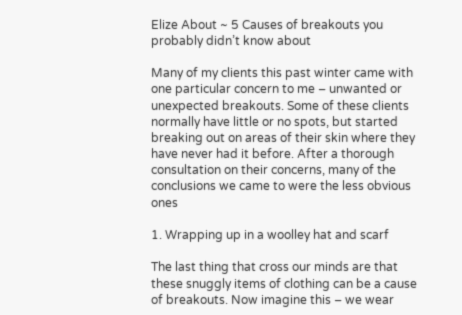Elize About ~ 5 Causes of breakouts you probably didn’t know about

Many of my clients this past winter came with one particular concern to me – unwanted or unexpected breakouts. Some of these clients normally have little or no spots, but started breaking out on areas of their skin where they have never had it before. After a thorough consultation on their concerns, many of the conclusions we came to were the less obvious ones

1. Wrapping up in a woolley hat and scarf

The last thing that cross our minds are that these snuggly items of clothing can be a cause of breakouts. Now imagine this – we wear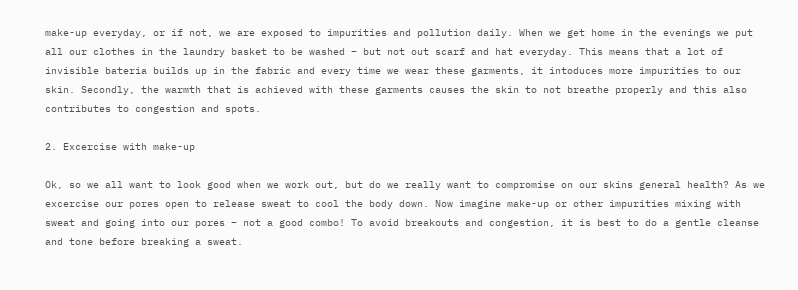make-up everyday, or if not, we are exposed to impurities and pollution daily. When we get home in the evenings we put all our clothes in the laundry basket to be washed – but not out scarf and hat everyday. This means that a lot of invisible bateria builds up in the fabric and every time we wear these garments, it intoduces more impurities to our skin. Secondly, the warmth that is achieved with these garments causes the skin to not breathe properly and this also contributes to congestion and spots.

2. Excercise with make-up

Ok, so we all want to look good when we work out, but do we really want to compromise on our skins general health? As we excercise our pores open to release sweat to cool the body down. Now imagine make-up or other impurities mixing with sweat and going into our pores – not a good combo! To avoid breakouts and congestion, it is best to do a gentle cleanse and tone before breaking a sweat.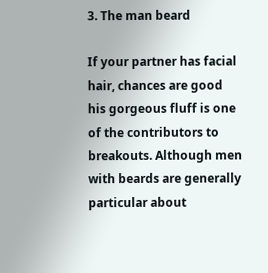3. The man beard

If your partner has facial hair, chances are good his gorgeous fluff is one of the contributors to breakouts. Although men with beards are generally particular about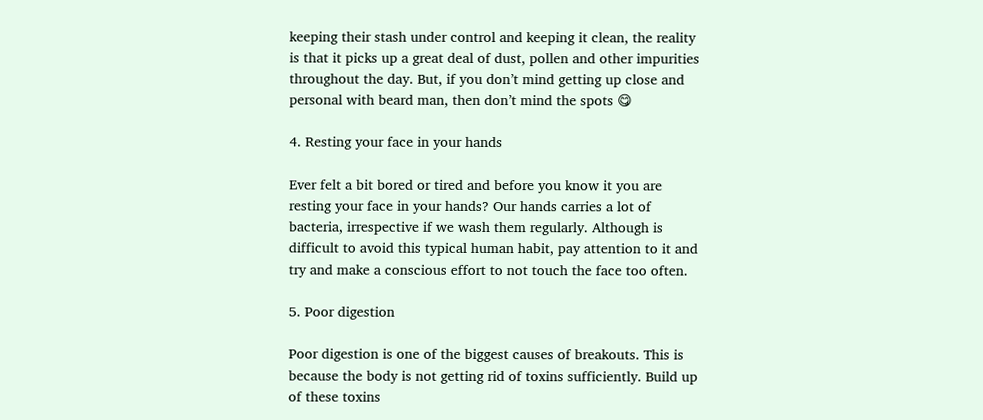keeping their stash under control and keeping it clean, the reality is that it picks up a great deal of dust, pollen and other impurities throughout the day. But, if you don’t mind getting up close and personal with beard man, then don’t mind the spots 😋

4. Resting your face in your hands

Ever felt a bit bored or tired and before you know it you are resting your face in your hands? Our hands carries a lot of bacteria, irrespective if we wash them regularly. Although is difficult to avoid this typical human habit, pay attention to it and try and make a conscious effort to not touch the face too often.

5. Poor digestion

Poor digestion is one of the biggest causes of breakouts. This is because the body is not getting rid of toxins sufficiently. Build up of these toxins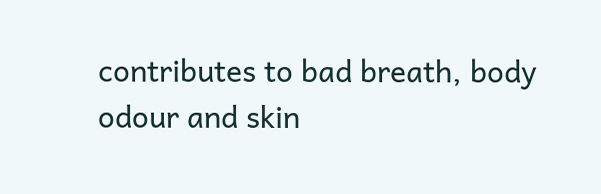contributes to bad breath, body odour and skin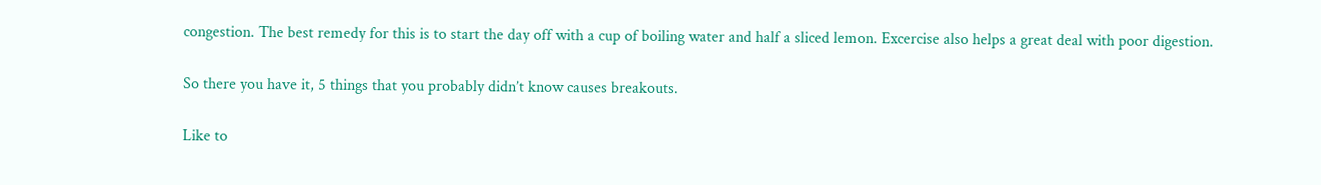congestion. The best remedy for this is to start the day off with a cup of boiling water and half a sliced lemon. Excercise also helps a great deal with poor digestion.

So there you have it, 5 things that you probably didn’t know causes breakouts.

Like to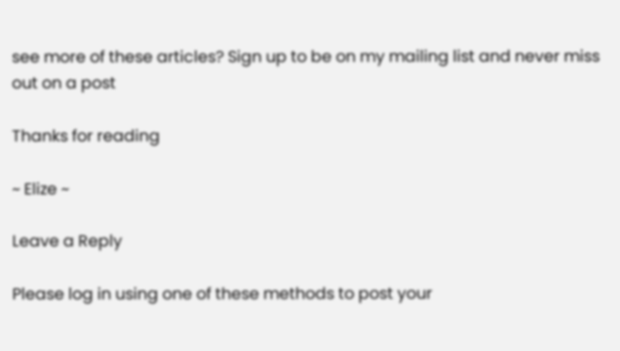see more of these articles? Sign up to be on my mailing list and never miss out on a post

Thanks for reading

~ Elize ~

Leave a Reply

Please log in using one of these methods to post your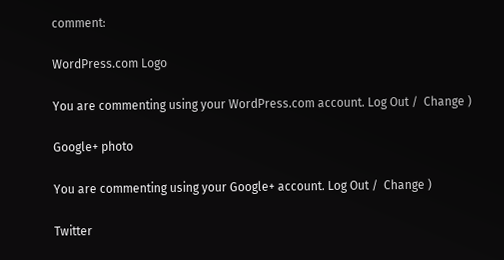comment:

WordPress.com Logo

You are commenting using your WordPress.com account. Log Out /  Change )

Google+ photo

You are commenting using your Google+ account. Log Out /  Change )

Twitter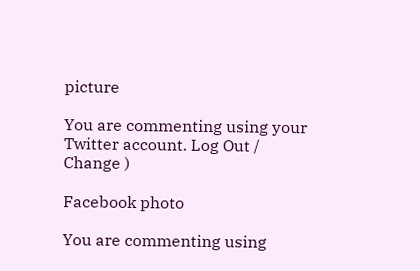picture

You are commenting using your Twitter account. Log Out /  Change )

Facebook photo

You are commenting using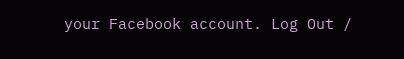your Facebook account. Log Out /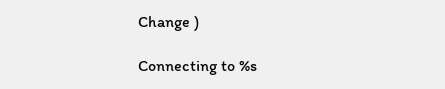Change )

Connecting to %s